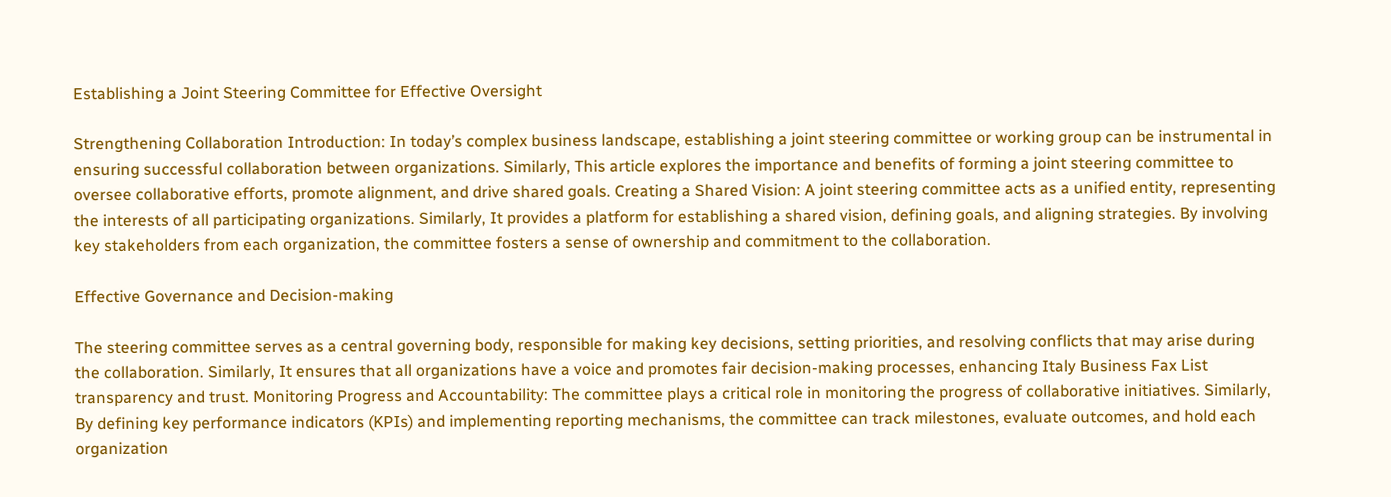Establishing a Joint Steering Committee for Effective Oversight

Strengthening Collaboration Introduction: In today’s complex business landscape, establishing a joint steering committee or working group can be instrumental in ensuring successful collaboration between organizations. Similarly, This article explores the importance and benefits of forming a joint steering committee to oversee collaborative efforts, promote alignment, and drive shared goals. Creating a Shared Vision: A joint steering committee acts as a unified entity, representing the interests of all participating organizations. Similarly, It provides a platform for establishing a shared vision, defining goals, and aligning strategies. By involving key stakeholders from each organization, the committee fosters a sense of ownership and commitment to the collaboration.

Effective Governance and Decision-making

The steering committee serves as a central governing body, responsible for making key decisions, setting priorities, and resolving conflicts that may arise during the collaboration. Similarly, It ensures that all organizations have a voice and promotes fair decision-making processes, enhancing Italy Business Fax List transparency and trust. Monitoring Progress and Accountability: The committee plays a critical role in monitoring the progress of collaborative initiatives. Similarly, By defining key performance indicators (KPIs) and implementing reporting mechanisms, the committee can track milestones, evaluate outcomes, and hold each organization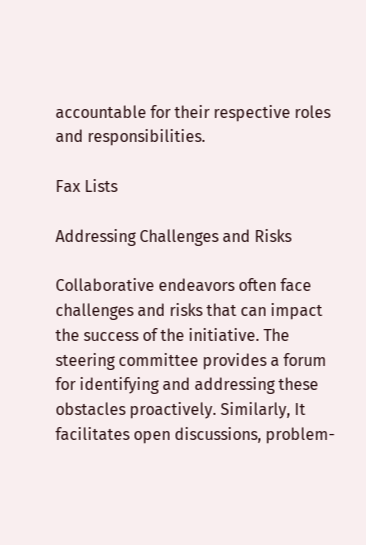accountable for their respective roles and responsibilities.

Fax Lists

Addressing Challenges and Risks

Collaborative endeavors often face challenges and risks that can impact the success of the initiative. The steering committee provides a forum for identifying and addressing these obstacles proactively. Similarly, It facilitates open discussions, problem-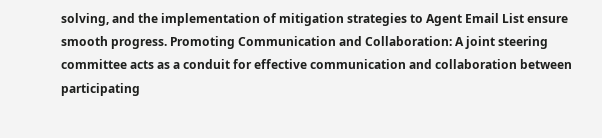solving, and the implementation of mitigation strategies to Agent Email List ensure smooth progress. Promoting Communication and Collaboration: A joint steering committee acts as a conduit for effective communication and collaboration between participating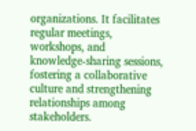organizations. It facilitates regular meetings, workshops, and knowledge-sharing sessions, fostering a collaborative culture and strengthening relationships among stakeholders.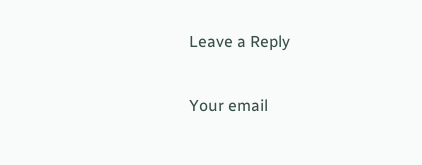Leave a Reply

Your email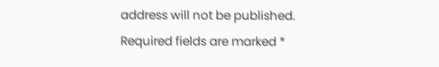address will not be published. Required fields are marked *